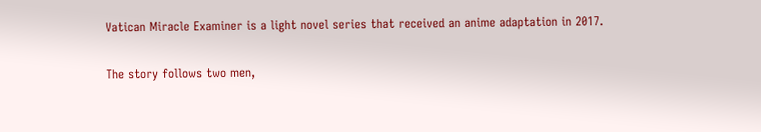Vatican Miracle Examiner is a light novel series that received an anime adaptation in 2017.

The story follows two men,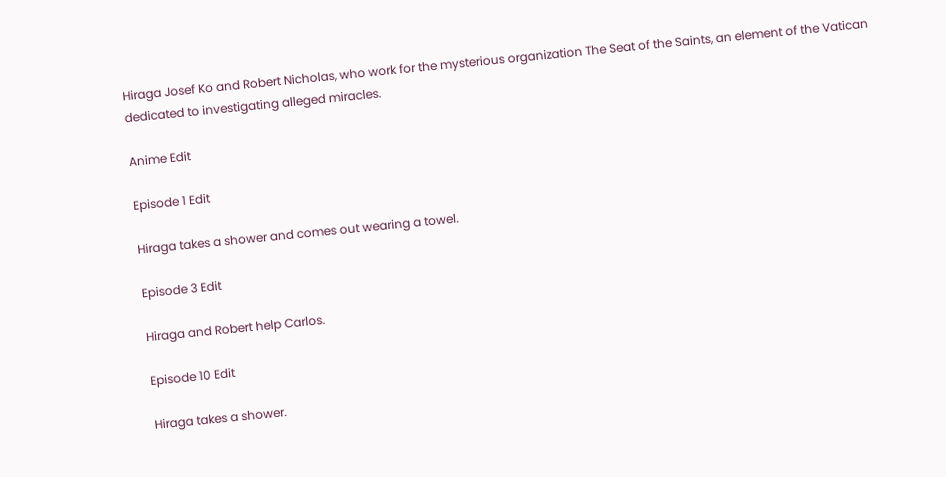Hiraga Josef Ko and Robert Nicholas, who work for the mysterious organization The Seat of the Saints, an element of the Vatican dedicated to investigating alleged miracles.

Anime Edit

Episode 1 Edit

Hiraga takes a shower and comes out wearing a towel.

Episode 3 Edit

Hiraga and Robert help Carlos.

Episode 10 Edit

Hiraga takes a shower.